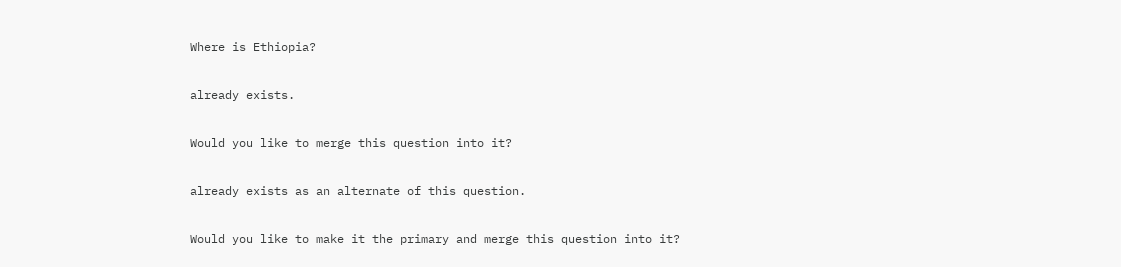Where is Ethiopia?

already exists.

Would you like to merge this question into it?

already exists as an alternate of this question.

Would you like to make it the primary and merge this question into it?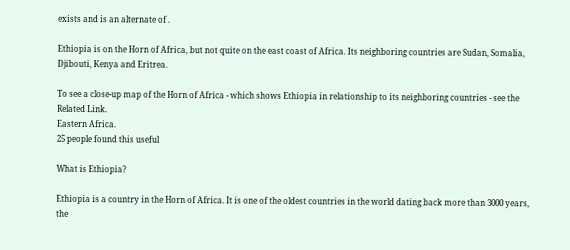exists and is an alternate of .

Ethiopia is on the Horn of Africa, but not quite on the east coast of Africa. Its neighboring countries are Sudan, Somalia, Djibouti, Kenya and Eritrea.

To see a close-up map of the Horn of Africa - which shows Ethiopia in relationship to its neighboring countries - see the Related Link.
Eastern Africa.
25 people found this useful

What is Ethiopia?

Ethiopia is a country in the Horn of Africa. It is one of the oldest countries in the world dating back more than 3000 years, the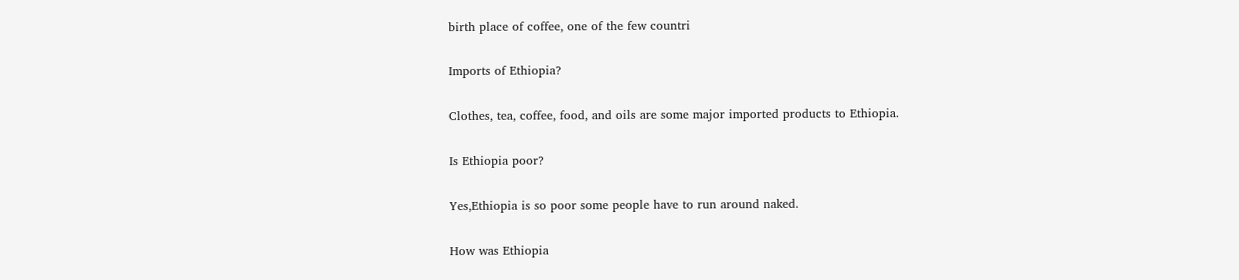birth place of coffee, one of the few countri

Imports of Ethiopia?

Clothes, tea, coffee, food, and oils are some major imported products to Ethiopia.

Is Ethiopia poor?

Yes,Ethiopia is so poor some people have to run around naked.

How was Ethiopia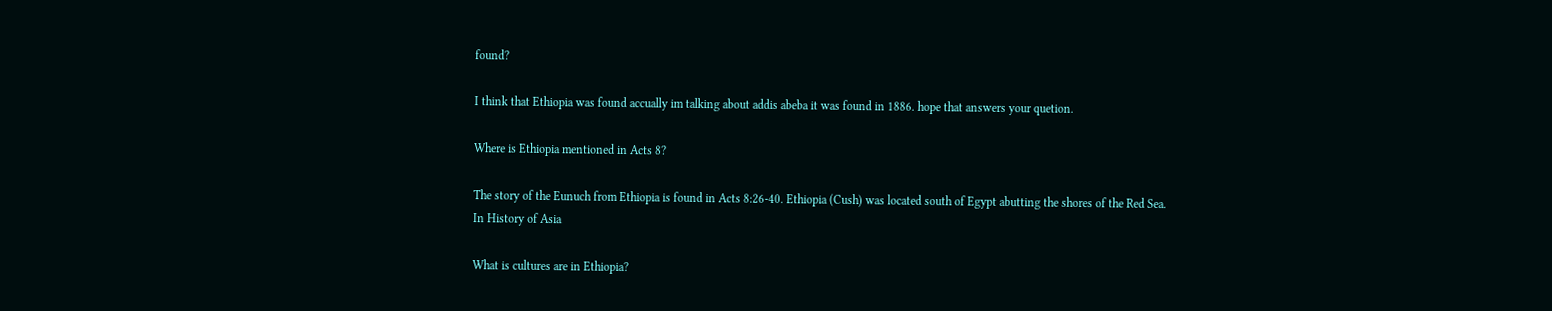found?

I think that Ethiopia was found accually im talking about addis abeba it was found in 1886. hope that answers your quetion.

Where is Ethiopia mentioned in Acts 8?

The story of the Eunuch from Ethiopia is found in Acts 8:26-40. Ethiopia (Cush) was located south of Egypt abutting the shores of the Red Sea.
In History of Asia

What is cultures are in Ethiopia?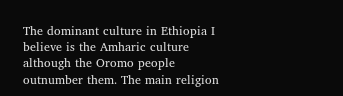The dominant culture in Ethiopia I believe is the Amharic culture although the Oromo people outnumber them. The main religion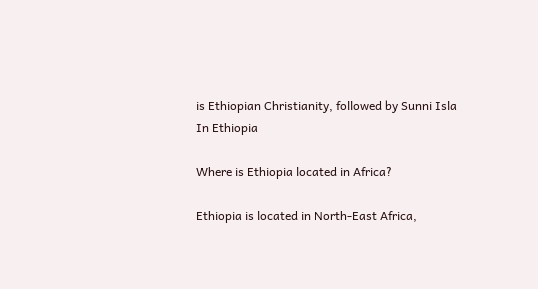is Ethiopian Christianity, followed by Sunni Isla
In Ethiopia

Where is Ethiopia located in Africa?

Ethiopia is located in North-East Africa,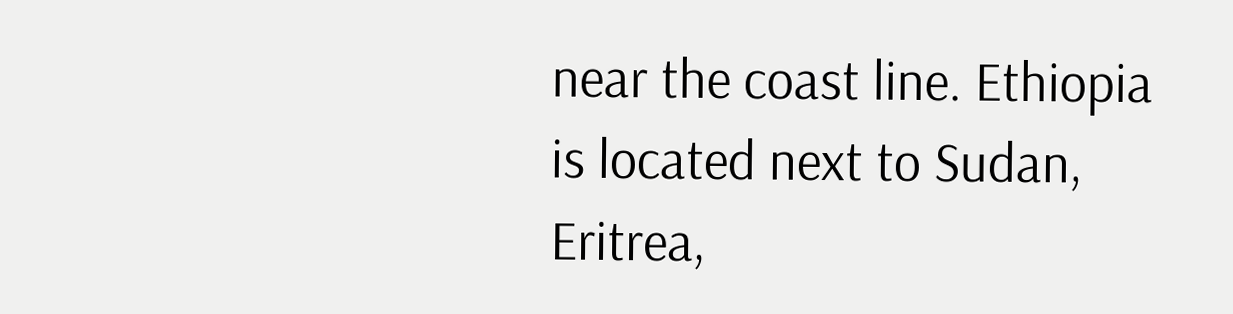near the coast line. Ethiopia is located next to Sudan, Eritrea,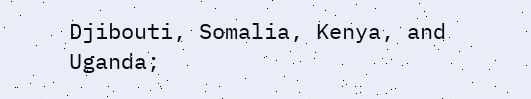Djibouti, Somalia, Kenya, and Uganda;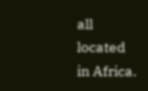all located in Africa.